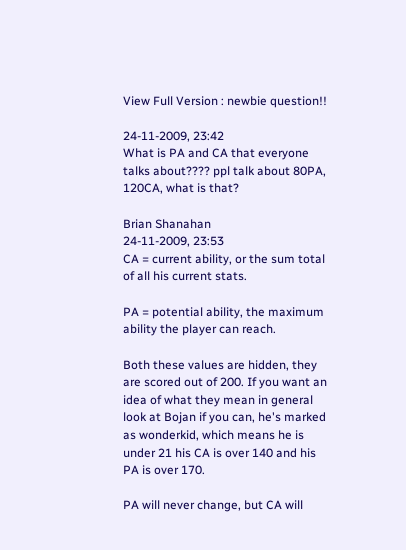View Full Version : newbie question!!

24-11-2009, 23:42
What is PA and CA that everyone talks about???? ppl talk about 80PA, 120CA, what is that?

Brian Shanahan
24-11-2009, 23:53
CA = current ability, or the sum total of all his current stats.

PA = potential ability, the maximum ability the player can reach.

Both these values are hidden, they are scored out of 200. If you want an idea of what they mean in general look at Bojan if you can, he's marked as wonderkid, which means he is under 21 his CA is over 140 and his PA is over 170.

PA will never change, but CA will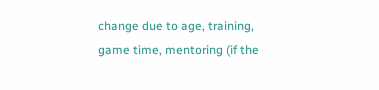change due to age, training, game time, mentoring (if the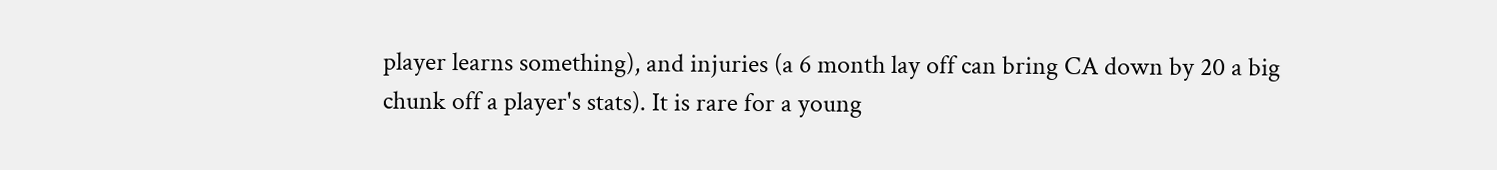player learns something), and injuries (a 6 month lay off can bring CA down by 20 a big chunk off a player's stats). It is rare for a young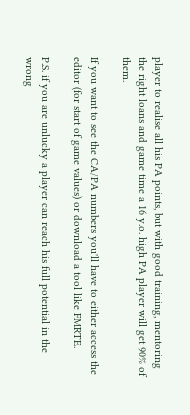player to realise all his PA points, but with good training, mentoring the right loans and game time a 16 y.o. high PA player will get 90% of them.

If you want to see the CA/PA numbers you'll have to either access the editor (for start of game values) or download a tool like FMRTE.

P.S. if you are unlucky a player can reach his full potential in the wrong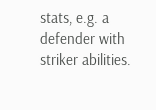stats, e.g. a defender with striker abilities.